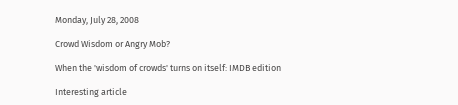Monday, July 28, 2008

Crowd Wisdom or Angry Mob?

When the 'wisdom of crowds' turns on itself: IMDB edition

Interesting article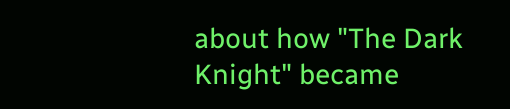about how "The Dark Knight" became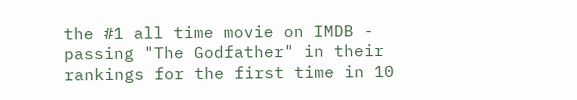the #1 all time movie on IMDB - passing "The Godfather" in their rankings for the first time in 10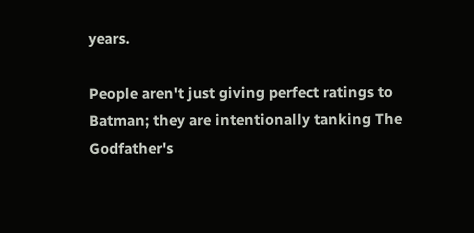years.

People aren't just giving perfect ratings to Batman; they are intentionally tanking The Godfather's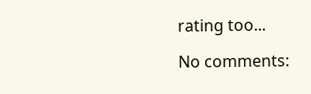rating too...

No comments: